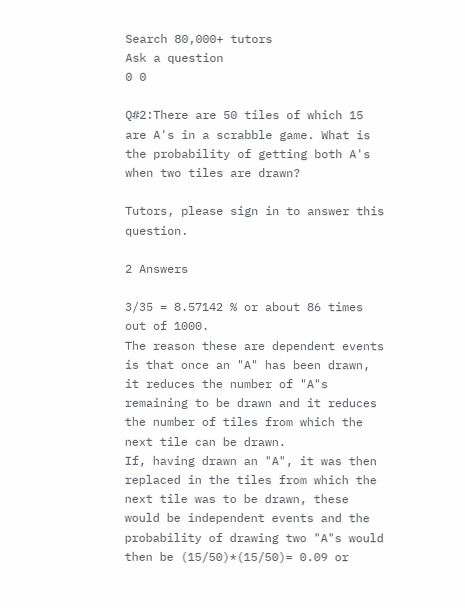Search 80,000+ tutors
Ask a question
0 0

Q#2:There are 50 tiles of which 15 are A's in a scrabble game. What is the probability of getting both A's when two tiles are drawn?

Tutors, please sign in to answer this question.

2 Answers

3/35 = 8.57142 % or about 86 times out of 1000.
The reason these are dependent events is that once an "A" has been drawn, it reduces the number of "A"s remaining to be drawn and it reduces the number of tiles from which the next tile can be drawn.
If, having drawn an "A", it was then replaced in the tiles from which the next tile was to be drawn, these would be independent events and the probability of drawing two "A"s would then be (15/50)*(15/50)= 0.09 or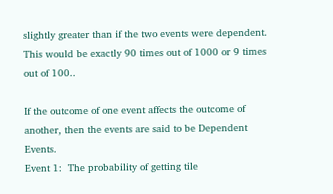slightly greater than if the two events were dependent.  This would be exactly 90 times out of 1000 or 9 times out of 100..

If the outcome of one event affects the outcome of another, then the events are said to be Dependent Events.
Event 1:  The probability of getting tile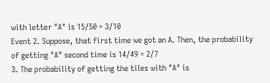with letter "A" is 15/50 = 3/10
Event 2. Suppose, that first time we got an A. Then, the probability of getting "A" second time is 14/49 = 2/7
3. The probability of getting the tiles with "A" is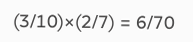(3/10)×(2/7) = 6/70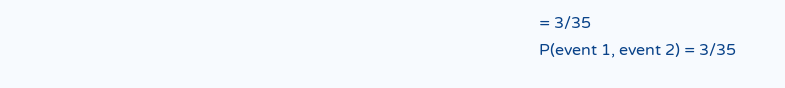= 3/35
P(event 1, event 2) = 3/35